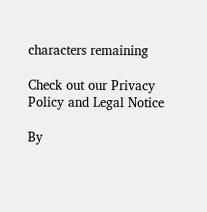characters remaining

Check out our Privacy Policy and Legal Notice

By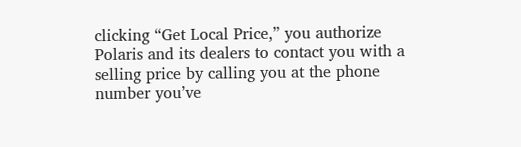clicking “Get Local Price,” you authorize Polaris and its dealers to contact you with a selling price by calling you at the phone number you’ve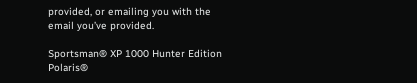provided, or emailing you with the email you’ve provided.

Sportsman® XP 1000 Hunter Edition Polaris®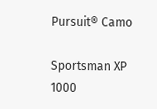Pursuit® Camo

Sportsman XP 1000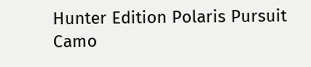Hunter Edition Polaris Pursuit Camo